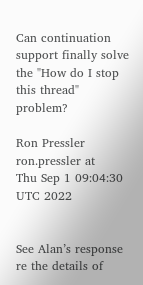Can continuation support finally solve the "How do I stop this thread" problem?

Ron Pressler ron.pressler at
Thu Sep 1 09:04:30 UTC 2022


See Alan’s response re the details of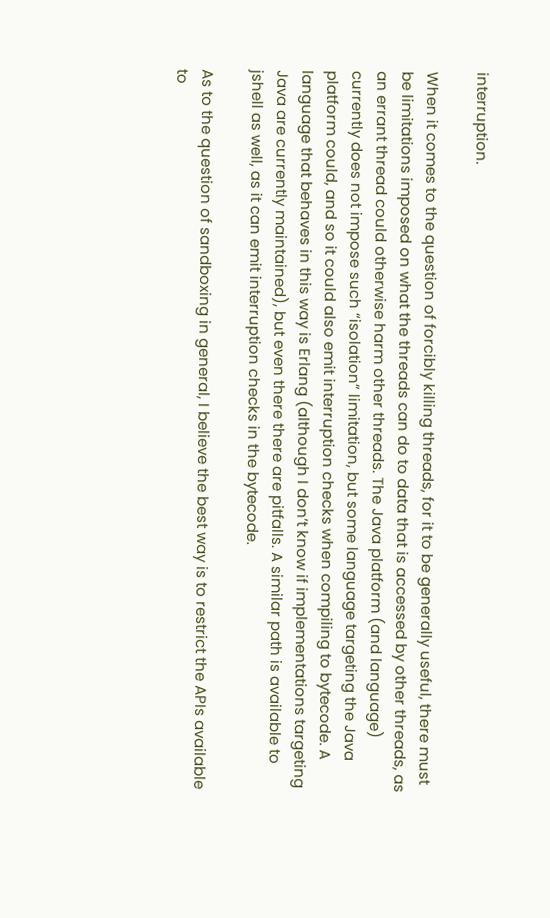interruption.

When it comes to the question of forcibly killing threads, for it to be generally useful, there must be limitations imposed on what the threads can do to data that is accessed by other threads, as an errant thread could otherwise harm other threads. The Java platform (and language) currently does not impose such “isolation” limitation, but some language targeting the Java platform could, and so it could also emit interruption checks when compiling to bytecode. A language that behaves in this way is Erlang (although I don’t know if implementations targeting Java are currently maintained), but even there there are pitfalls. A similar path is available to jshell as well, as it can emit interruption checks in the bytecode.

As to the question of sandboxing in general, I believe the best way is to restrict the APIs available to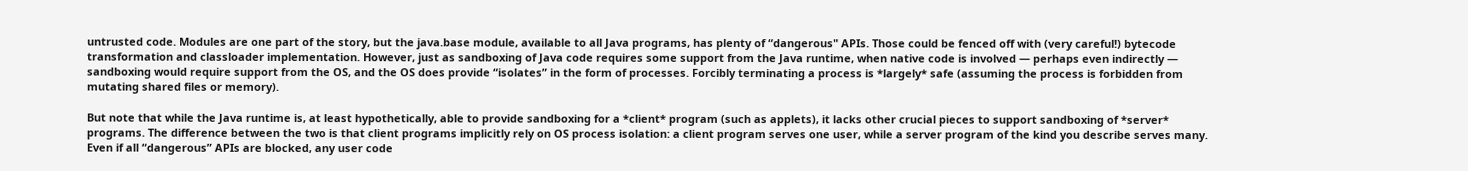untrusted code. Modules are one part of the story, but the java.base module, available to all Java programs, has plenty of “dangerous" APIs. Those could be fenced off with (very careful!) bytecode transformation and classloader implementation. However, just as sandboxing of Java code requires some support from the Java runtime, when native code is involved — perhaps even indirectly — sandboxing would require support from the OS, and the OS does provide “isolates” in the form of processes. Forcibly terminating a process is *largely* safe (assuming the process is forbidden from mutating shared files or memory).

But note that while the Java runtime is, at least hypothetically, able to provide sandboxing for a *client* program (such as applets), it lacks other crucial pieces to support sandboxing of *server* programs. The difference between the two is that client programs implicitly rely on OS process isolation: a client program serves one user, while a server program of the kind you describe serves many. Even if all “dangerous” APIs are blocked, any user code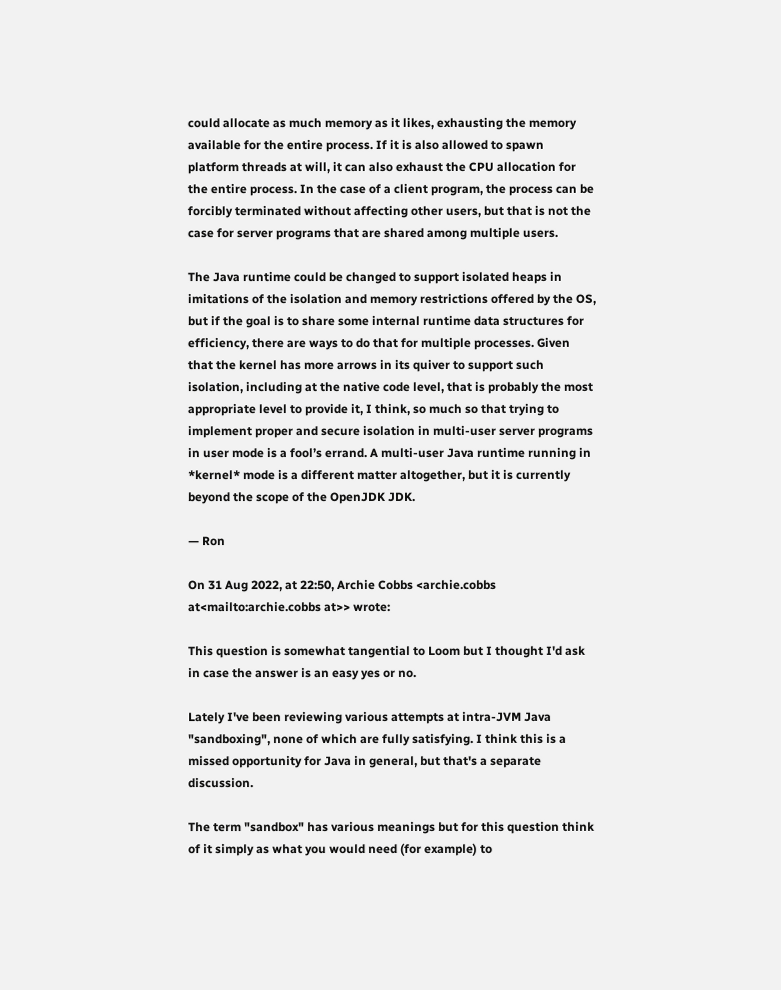could allocate as much memory as it likes, exhausting the memory available for the entire process. If it is also allowed to spawn platform threads at will, it can also exhaust the CPU allocation for the entire process. In the case of a client program, the process can be forcibly terminated without affecting other users, but that is not the case for server programs that are shared among multiple users.

The Java runtime could be changed to support isolated heaps in imitations of the isolation and memory restrictions offered by the OS, but if the goal is to share some internal runtime data structures for efficiency, there are ways to do that for multiple processes. Given that the kernel has more arrows in its quiver to support such isolation, including at the native code level, that is probably the most appropriate level to provide it, I think, so much so that trying to implement proper and secure isolation in multi-user server programs in user mode is a fool’s errand. A multi-user Java runtime running in *kernel* mode is a different matter altogether, but it is currently beyond the scope of the OpenJDK JDK.

— Ron

On 31 Aug 2022, at 22:50, Archie Cobbs <archie.cobbs at<mailto:archie.cobbs at>> wrote:

This question is somewhat tangential to Loom but I thought I'd ask in case the answer is an easy yes or no.

Lately I've been reviewing various attempts at intra-JVM Java "sandboxing", none of which are fully satisfying. I think this is a missed opportunity for Java in general, but that's a separate discussion.

The term "sandbox" has various meanings but for this question think of it simply as what you would need (for example) to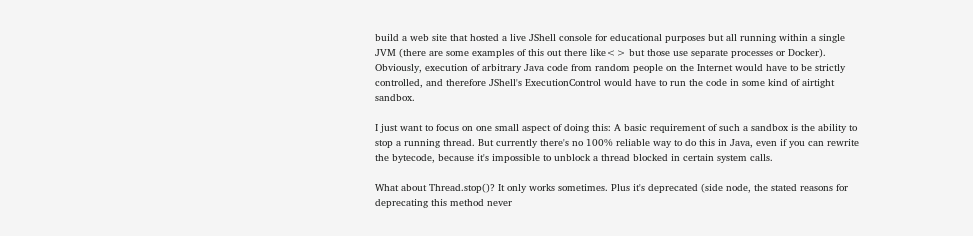build a web site that hosted a live JShell console for educational purposes but all running within a single JVM (there are some examples of this out there like<> but those use separate processes or Docker). Obviously, execution of arbitrary Java code from random people on the Internet would have to be strictly controlled, and therefore JShell's ExecutionControl would have to run the code in some kind of airtight sandbox.

I just want to focus on one small aspect of doing this: A basic requirement of such a sandbox is the ability to stop a running thread. But currently there's no 100% reliable way to do this in Java, even if you can rewrite the bytecode, because it's impossible to unblock a thread blocked in certain system calls.

What about Thread.stop()? It only works sometimes. Plus it's deprecated (side node, the stated reasons for deprecating this method never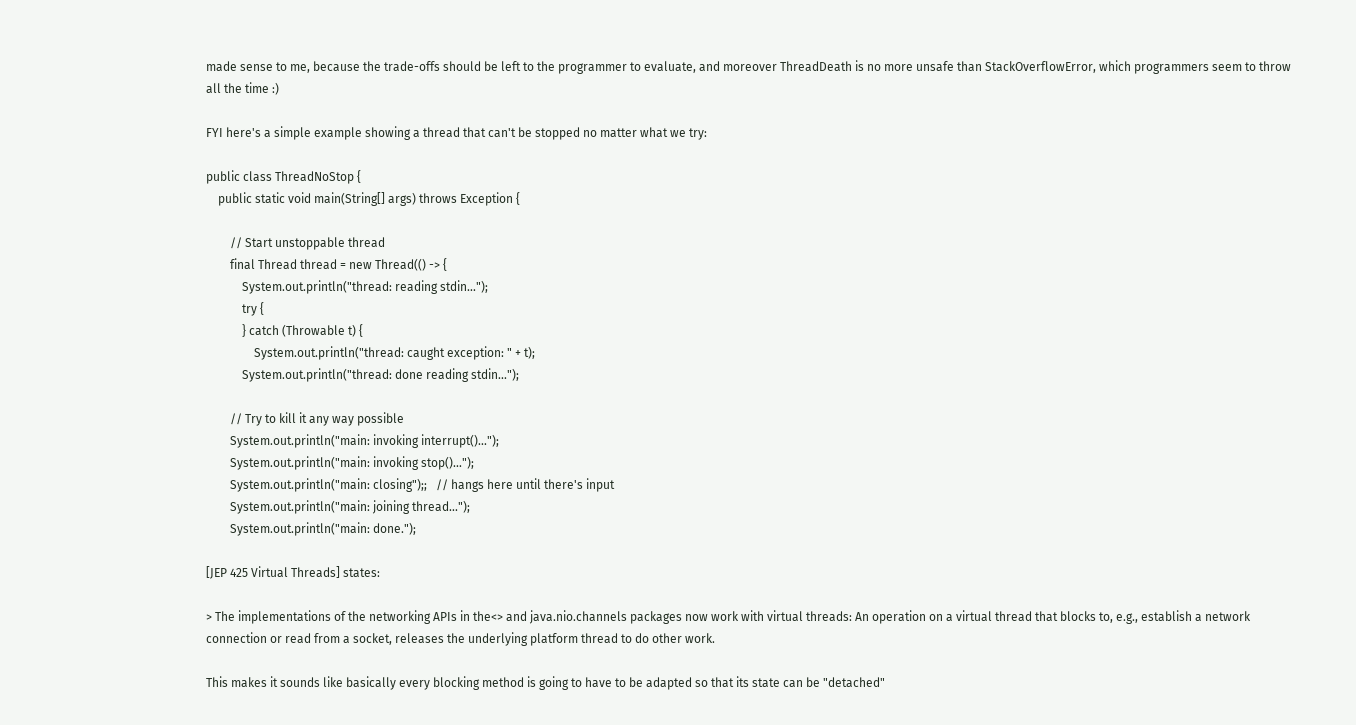made sense to me, because the trade-offs should be left to the programmer to evaluate, and moreover ThreadDeath is no more unsafe than StackOverflowError, which programmers seem to throw all the time :)

FYI here's a simple example showing a thread that can't be stopped no matter what we try:

public class ThreadNoStop {
    public static void main(String[] args) throws Exception {

        // Start unstoppable thread
        final Thread thread = new Thread(() -> {
            System.out.println("thread: reading stdin...");
            try {
            } catch (Throwable t) {
                System.out.println("thread: caught exception: " + t);
            System.out.println("thread: done reading stdin...");

        // Try to kill it any way possible
        System.out.println("main: invoking interrupt()...");
        System.out.println("main: invoking stop()...");
        System.out.println("main: closing");;   // hangs here until there's input
        System.out.println("main: joining thread...");
        System.out.println("main: done.");

[JEP 425 Virtual Threads] states:

> The implementations of the networking APIs in the<> and java.nio.channels packages now work with virtual threads: An operation on a virtual thread that blocks to, e.g., establish a network connection or read from a socket, releases the underlying platform thread to do other work.

This makes it sounds like basically every blocking method is going to have to be adapted so that its state can be "detached"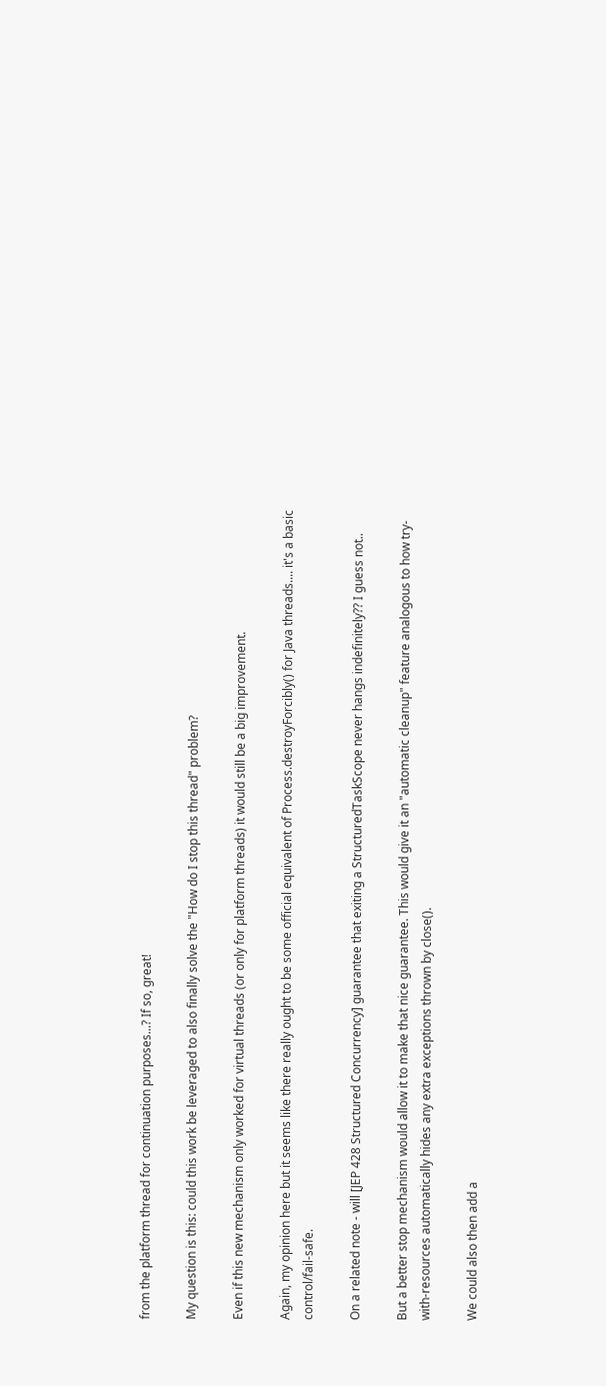from the platform thread for continuation purposes...? If so, great!

My question is this: could this work be leveraged to also finally solve the "How do I stop this thread" problem?

Even if this new mechanism only worked for virtual threads (or only for platform threads) it would still be a big improvement.

Again, my opinion here but it seems like there really ought to be some official equivalent of Process.destroyForcibly() for Java threads.... it's a basic control/fail-safe.

On a related note - will [JEP 428 Structured Concurrency] guarantee that exiting a StructuredTaskScope never hangs indefinitely?? I guess not..

But a better stop mechanism would allow it to make that nice guarantee. This would give it an "automatic cleanup" feature analogous to how try-with-resources automatically hides any extra exceptions thrown by close().

We could also then add a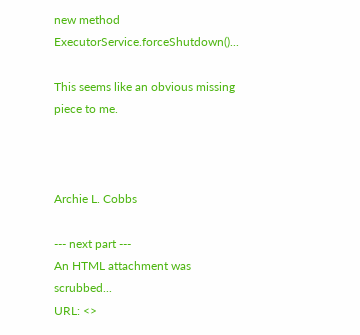new method ExecutorService.forceShutdown()...

This seems like an obvious missing piece to me.



Archie L. Cobbs

--- next part ---
An HTML attachment was scrubbed...
URL: <>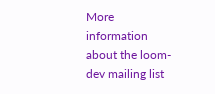More information about the loom-dev mailing list